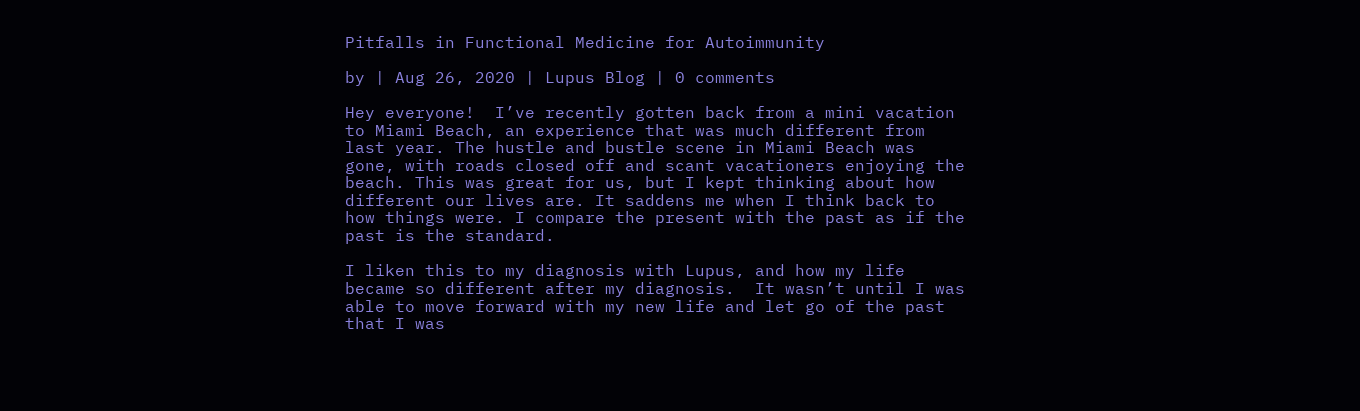Pitfalls in Functional Medicine for Autoimmunity

by | Aug 26, 2020 | Lupus Blog | 0 comments

Hey everyone!  I’ve recently gotten back from a mini vacation to Miami Beach, an experience that was much different from last year. The hustle and bustle scene in Miami Beach was gone, with roads closed off and scant vacationers enjoying the beach. This was great for us, but I kept thinking about how different our lives are. It saddens me when I think back to how things were. I compare the present with the past as if the past is the standard.

I liken this to my diagnosis with Lupus, and how my life became so different after my diagnosis.  It wasn’t until I was able to move forward with my new life and let go of the past that I was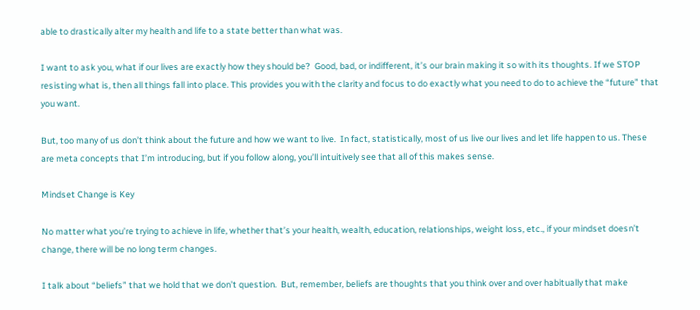able to drastically alter my health and life to a state better than what was.

I want to ask you, what if our lives are exactly how they should be?  Good, bad, or indifferent, it’s our brain making it so with its thoughts. If we STOP resisting what is, then all things fall into place. This provides you with the clarity and focus to do exactly what you need to do to achieve the “future” that you want.

But, too many of us don’t think about the future and how we want to live.  In fact, statistically, most of us live our lives and let life happen to us. These are meta concepts that I’m introducing, but if you follow along, you’ll intuitively see that all of this makes sense.

Mindset Change is Key

No matter what you’re trying to achieve in life, whether that’s your health, wealth, education, relationships, weight loss, etc., if your mindset doesn’t change, there will be no long term changes.

I talk about “beliefs” that we hold that we don’t question.  But, remember, beliefs are thoughts that you think over and over habitually that make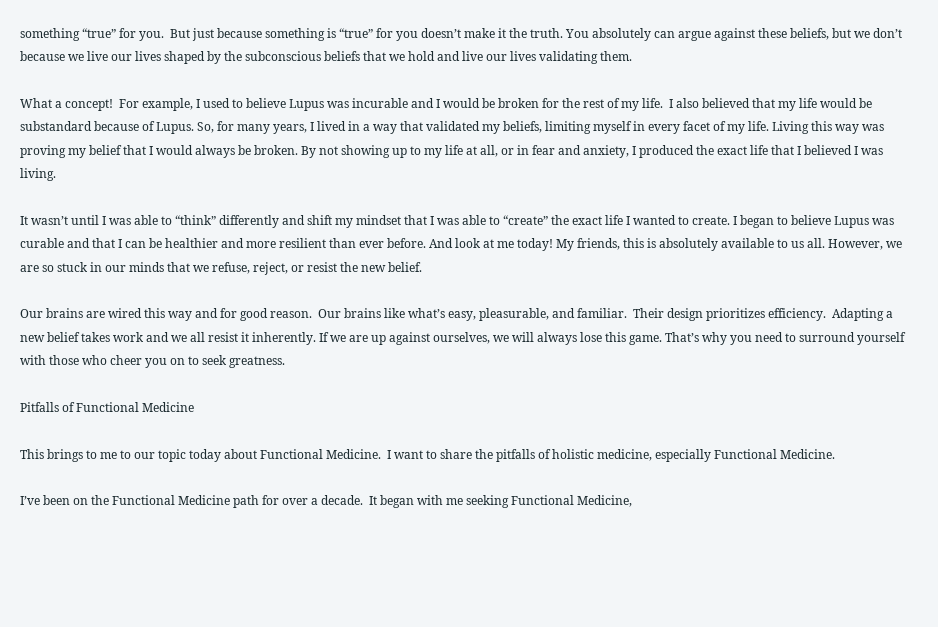something “true” for you.  But just because something is “true” for you doesn’t make it the truth. You absolutely can argue against these beliefs, but we don’t because we live our lives shaped by the subconscious beliefs that we hold and live our lives validating them.

What a concept!  For example, I used to believe Lupus was incurable and I would be broken for the rest of my life.  I also believed that my life would be substandard because of Lupus. So, for many years, I lived in a way that validated my beliefs, limiting myself in every facet of my life. Living this way was proving my belief that I would always be broken. By not showing up to my life at all, or in fear and anxiety, I produced the exact life that I believed I was living.

It wasn’t until I was able to “think” differently and shift my mindset that I was able to “create” the exact life I wanted to create. I began to believe Lupus was curable and that I can be healthier and more resilient than ever before. And look at me today! My friends, this is absolutely available to us all. However, we are so stuck in our minds that we refuse, reject, or resist the new belief.

Our brains are wired this way and for good reason.  Our brains like what’s easy, pleasurable, and familiar.  Their design prioritizes efficiency.  Adapting a new belief takes work and we all resist it inherently. If we are up against ourselves, we will always lose this game. That’s why you need to surround yourself with those who cheer you on to seek greatness.

Pitfalls of Functional Medicine

This brings to me to our topic today about Functional Medicine.  I want to share the pitfalls of holistic medicine, especially Functional Medicine.

I’ve been on the Functional Medicine path for over a decade.  It began with me seeking Functional Medicine,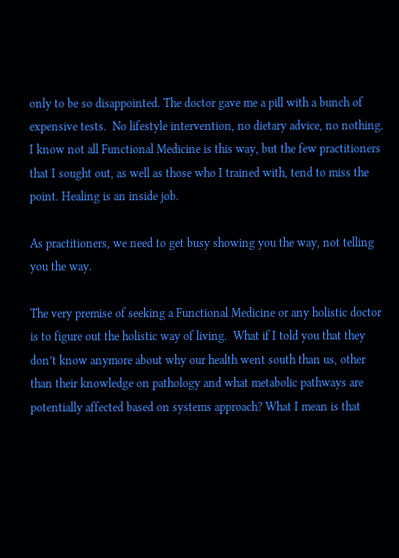only to be so disappointed. The doctor gave me a pill with a bunch of expensive tests.  No lifestyle intervention, no dietary advice, no nothing.  I know not all Functional Medicine is this way, but the few practitioners that I sought out, as well as those who I trained with, tend to miss the point. Healing is an inside job.

As practitioners, we need to get busy showing you the way, not telling you the way.

The very premise of seeking a Functional Medicine or any holistic doctor is to figure out the holistic way of living.  What if I told you that they don’t know anymore about why our health went south than us, other than their knowledge on pathology and what metabolic pathways are potentially affected based on systems approach? What I mean is that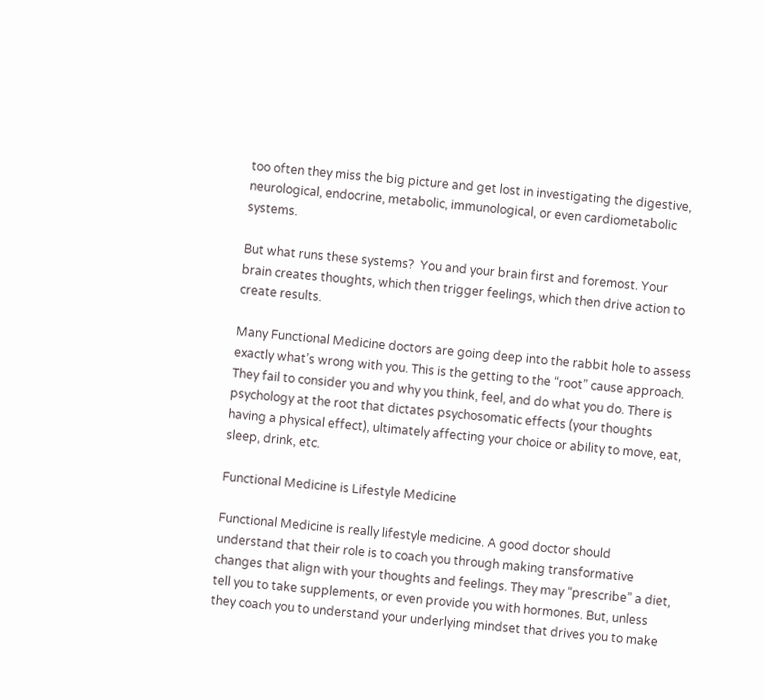too often they miss the big picture and get lost in investigating the digestive, neurological, endocrine, metabolic, immunological, or even cardiometabolic systems.

But what runs these systems?  You and your brain first and foremost. Your brain creates thoughts, which then trigger feelings, which then drive action to create results.

Many Functional Medicine doctors are going deep into the rabbit hole to assess exactly what’s wrong with you. This is the getting to the “root” cause approach. They fail to consider you and why you think, feel, and do what you do. There is psychology at the root that dictates psychosomatic effects (your thoughts having a physical effect), ultimately affecting your choice or ability to move, eat, sleep, drink, etc.

Functional Medicine is Lifestyle Medicine

Functional Medicine is really lifestyle medicine. A good doctor should understand that their role is to coach you through making transformative changes that align with your thoughts and feelings. They may “prescribe” a diet, tell you to take supplements, or even provide you with hormones. But, unless they coach you to understand your underlying mindset that drives you to make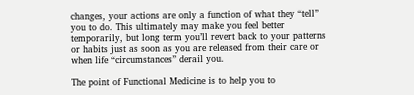changes, your actions are only a function of what they “tell” you to do. This ultimately may make you feel better temporarily, but long term you’ll revert back to your patterns or habits just as soon as you are released from their care or when life “circumstances” derail you.

The point of Functional Medicine is to help you to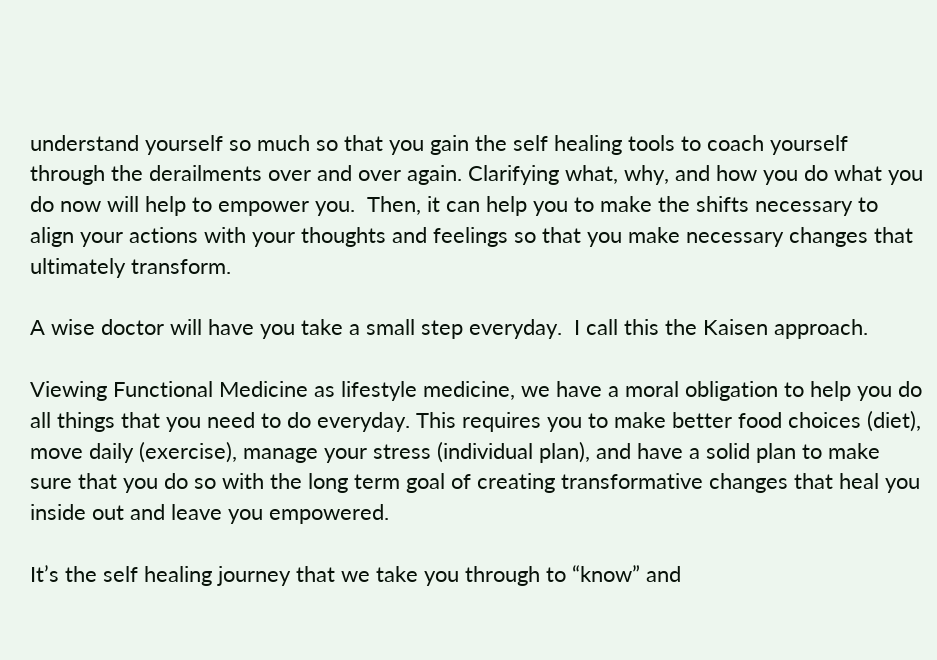understand yourself so much so that you gain the self healing tools to coach yourself through the derailments over and over again. Clarifying what, why, and how you do what you do now will help to empower you.  Then, it can help you to make the shifts necessary to align your actions with your thoughts and feelings so that you make necessary changes that ultimately transform.

A wise doctor will have you take a small step everyday.  I call this the Kaisen approach.

Viewing Functional Medicine as lifestyle medicine, we have a moral obligation to help you do all things that you need to do everyday. This requires you to make better food choices (diet), move daily (exercise), manage your stress (individual plan), and have a solid plan to make sure that you do so with the long term goal of creating transformative changes that heal you inside out and leave you empowered.

It’s the self healing journey that we take you through to “know” and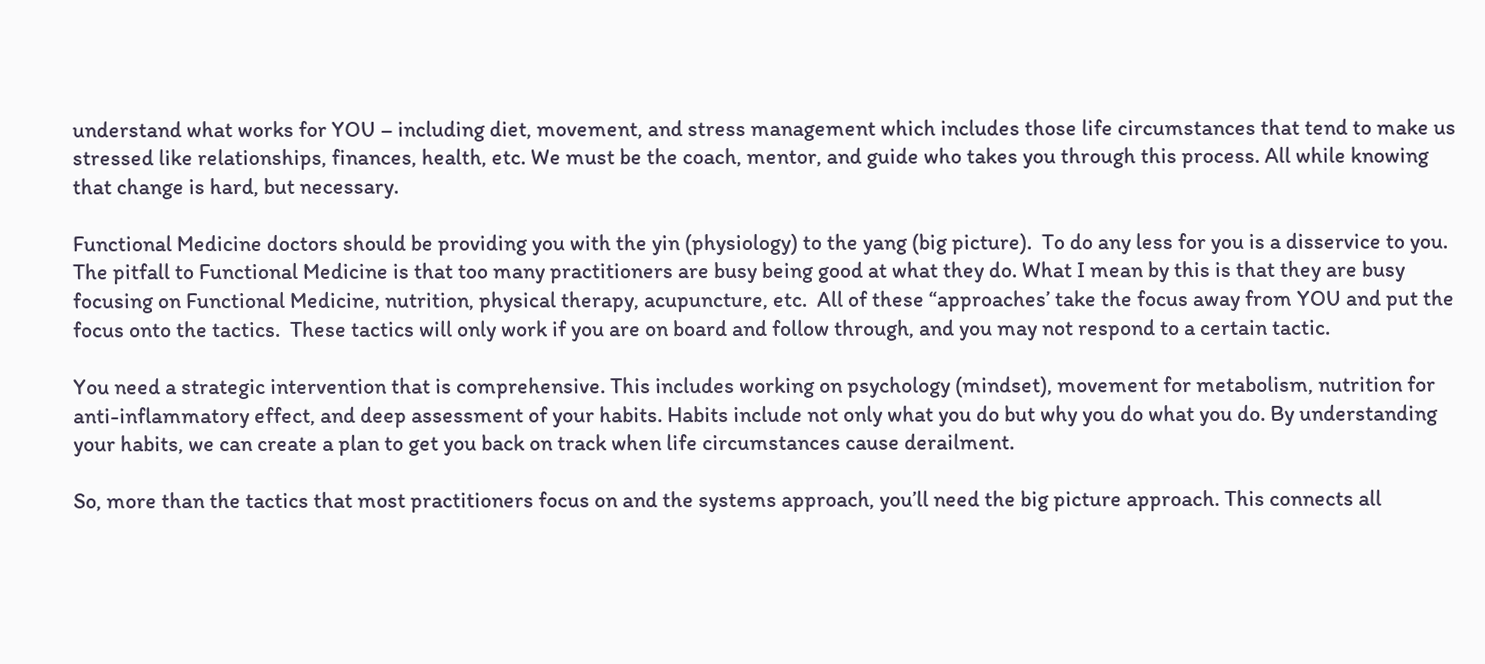understand what works for YOU – including diet, movement, and stress management which includes those life circumstances that tend to make us stressed like relationships, finances, health, etc. We must be the coach, mentor, and guide who takes you through this process. All while knowing that change is hard, but necessary.

Functional Medicine doctors should be providing you with the yin (physiology) to the yang (big picture).  To do any less for you is a disservice to you.  The pitfall to Functional Medicine is that too many practitioners are busy being good at what they do. What I mean by this is that they are busy focusing on Functional Medicine, nutrition, physical therapy, acupuncture, etc.  All of these “approaches’ take the focus away from YOU and put the focus onto the tactics.  These tactics will only work if you are on board and follow through, and you may not respond to a certain tactic.

You need a strategic intervention that is comprehensive. This includes working on psychology (mindset), movement for metabolism, nutrition for anti-inflammatory effect, and deep assessment of your habits. Habits include not only what you do but why you do what you do. By understanding your habits, we can create a plan to get you back on track when life circumstances cause derailment.

So, more than the tactics that most practitioners focus on and the systems approach, you’ll need the big picture approach. This connects all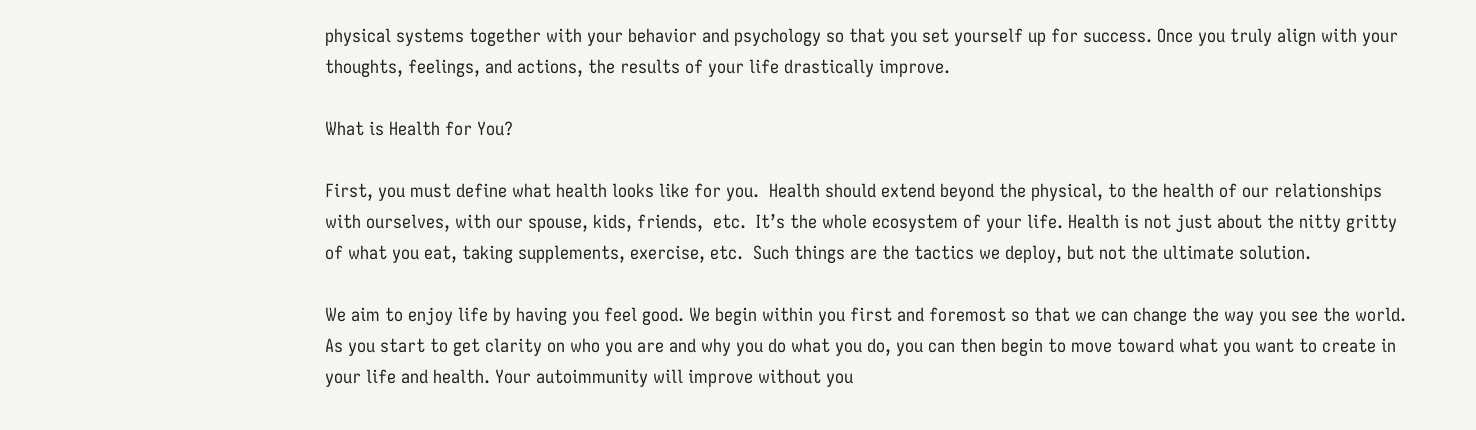physical systems together with your behavior and psychology so that you set yourself up for success. Once you truly align with your thoughts, feelings, and actions, the results of your life drastically improve.

What is Health for You?

First, you must define what health looks like for you.  Health should extend beyond the physical, to the health of our relationships with ourselves, with our spouse, kids, friends,  etc.  It’s the whole ecosystem of your life. Health is not just about the nitty gritty of what you eat, taking supplements, exercise, etc.  Such things are the tactics we deploy, but not the ultimate solution.

We aim to enjoy life by having you feel good. We begin within you first and foremost so that we can change the way you see the world.  As you start to get clarity on who you are and why you do what you do, you can then begin to move toward what you want to create in your life and health. Your autoimmunity will improve without you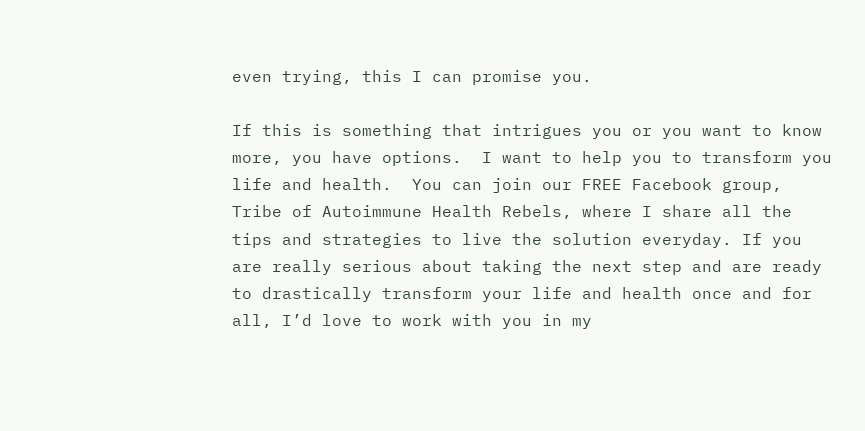even trying, this I can promise you.

If this is something that intrigues you or you want to know more, you have options.  I want to help you to transform you life and health.  You can join our FREE Facebook group, Tribe of Autoimmune Health Rebels, where I share all the tips and strategies to live the solution everyday. If you are really serious about taking the next step and are ready to drastically transform your life and health once and for all, I’d love to work with you in my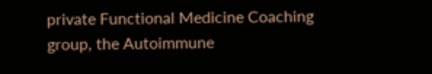private Functional Medicine Coaching group, the Autoimmune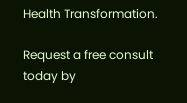Health Transformation.

Request a free consult today by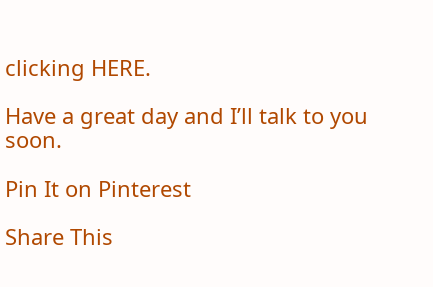clicking HERE.

Have a great day and I’ll talk to you soon.

Pin It on Pinterest

Share This